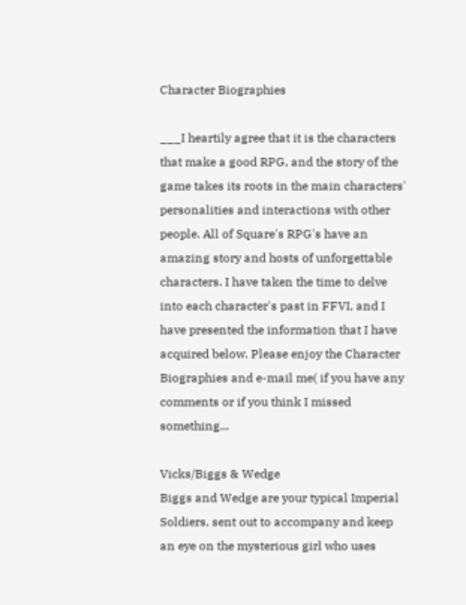Character Biographies

___I heartily agree that it is the characters that make a good RPG, and the story of the game takes its roots in the main characters' personalities and interactions with other people. All of Square's RPG's have an amazing story and hosts of unforgettable characters. I have taken the time to delve into each character's past in FFVI, and I have presented the information that I have acquired below. Please enjoy the Character Biographies and e-mail me( if you have any comments or if you think I missed something...

Vicks/Biggs & Wedge
Biggs and Wedge are your typical Imperial Soldiers, sent out to accompany and keep an eye on the mysterious girl who uses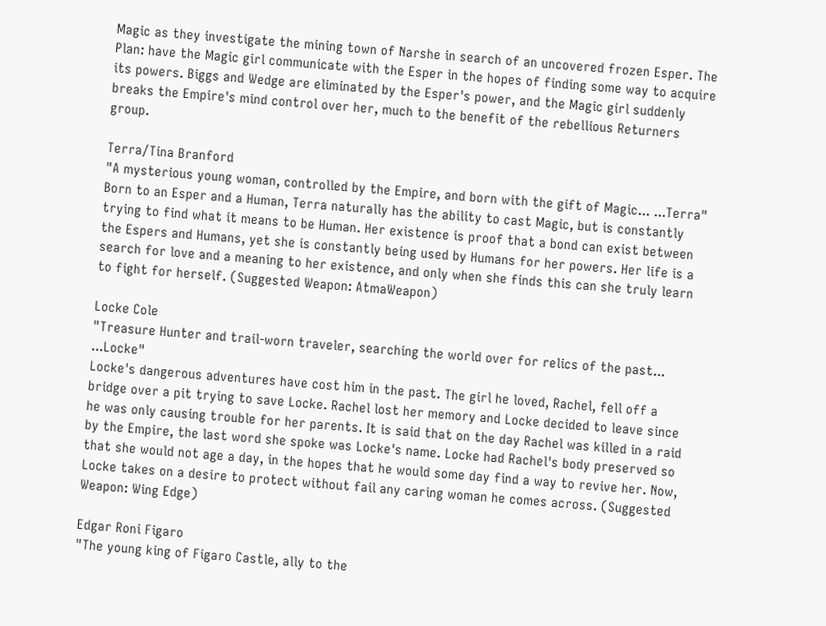Magic as they investigate the mining town of Narshe in search of an uncovered frozen Esper. The Plan: have the Magic girl communicate with the Esper in the hopes of finding some way to acquire its powers. Biggs and Wedge are eliminated by the Esper's power, and the Magic girl suddenly breaks the Empire's mind control over her, much to the benefit of the rebellious Returners group.

Terra/Tina Branford
"A mysterious young woman, controlled by the Empire, and born with the gift of Magic... ...Terra"
Born to an Esper and a Human, Terra naturally has the ability to cast Magic, but is constantly trying to find what it means to be Human. Her existence is proof that a bond can exist between the Espers and Humans, yet she is constantly being used by Humans for her powers. Her life is a search for love and a meaning to her existence, and only when she finds this can she truly learn to fight for herself. (Suggested Weapon: AtmaWeapon)

Locke Cole
"Treasure Hunter and trail-worn traveler, searching the world over for relics of the past... ...Locke"
Locke's dangerous adventures have cost him in the past. The girl he loved, Rachel, fell off a bridge over a pit trying to save Locke. Rachel lost her memory and Locke decided to leave since he was only causing trouble for her parents. It is said that on the day Rachel was killed in a raid by the Empire, the last word she spoke was Locke's name. Locke had Rachel's body preserved so that she would not age a day, in the hopes that he would some day find a way to revive her. Now, Locke takes on a desire to protect without fail any caring woman he comes across. (Suggested Weapon: Wing Edge)

Edgar Roni Figaro
"The young king of Figaro Castle, ally to the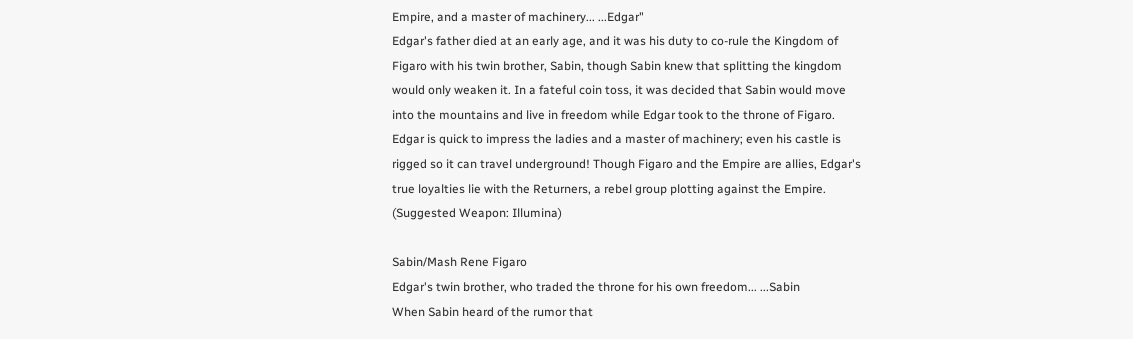Empire, and a master of machinery... ...Edgar"
Edgar's father died at an early age, and it was his duty to co-rule the Kingdom of Figaro with his twin brother, Sabin, though Sabin knew that splitting the kingdom would only weaken it. In a fateful coin toss, it was decided that Sabin would move into the mountains and live in freedom while Edgar took to the throne of Figaro. Edgar is quick to impress the ladies and a master of machinery; even his castle is rigged so it can travel underground! Though Figaro and the Empire are allies, Edgar's true loyalties lie with the Returners, a rebel group plotting against the Empire. (Suggested Weapon: Illumina)

Sabin/Mash Rene Figaro
Edgar's twin brother, who traded the throne for his own freedom... ...Sabin
When Sabin heard of the rumor that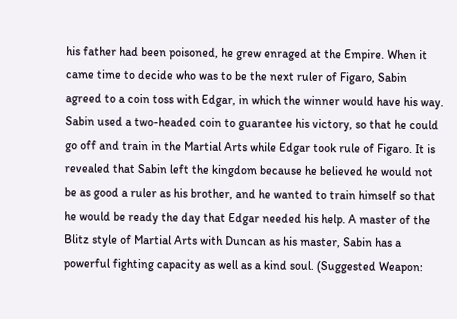his father had been poisoned, he grew enraged at the Empire. When it came time to decide who was to be the next ruler of Figaro, Sabin agreed to a coin toss with Edgar, in which the winner would have his way. Sabin used a two-headed coin to guarantee his victory, so that he could go off and train in the Martial Arts while Edgar took rule of Figaro. It is revealed that Sabin left the kingdom because he believed he would not be as good a ruler as his brother, and he wanted to train himself so that he would be ready the day that Edgar needed his help. A master of the Blitz style of Martial Arts with Duncan as his master, Sabin has a powerful fighting capacity as well as a kind soul. (Suggested Weapon: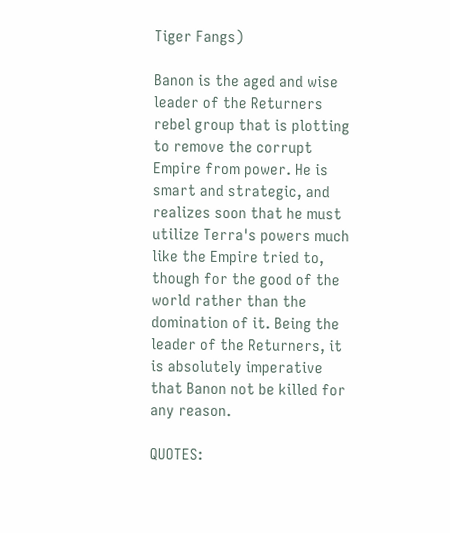Tiger Fangs)

Banon is the aged and wise leader of the Returners rebel group that is plotting to remove the corrupt Empire from power. He is smart and strategic, and realizes soon that he must utilize Terra's powers much like the Empire tried to, though for the good of the world rather than the domination of it. Being the leader of the Returners, it is absolutely imperative that Banon not be killed for any reason.

QUOTES: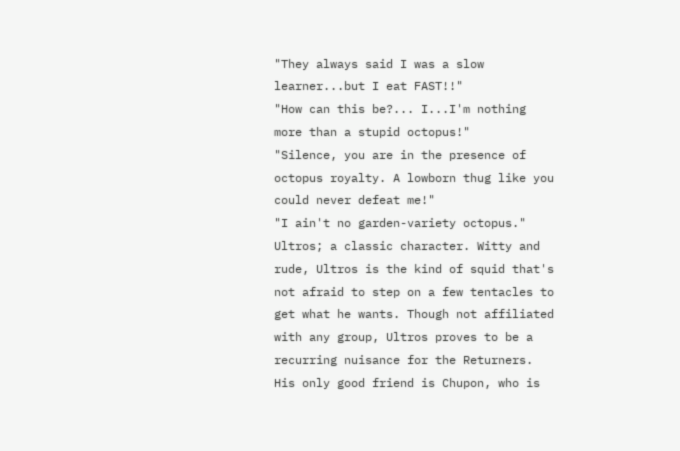"They always said I was a slow learner...but I eat FAST!!"
"How can this be?... I...I'm nothing more than a stupid octopus!"
"Silence, you are in the presence of octopus royalty. A lowborn thug like you could never defeat me!"
"I ain't no garden-variety octopus."
Ultros; a classic character. Witty and rude, Ultros is the kind of squid that's not afraid to step on a few tentacles to get what he wants. Though not affiliated with any group, Ultros proves to be a recurring nuisance for the Returners. His only good friend is Chupon, who is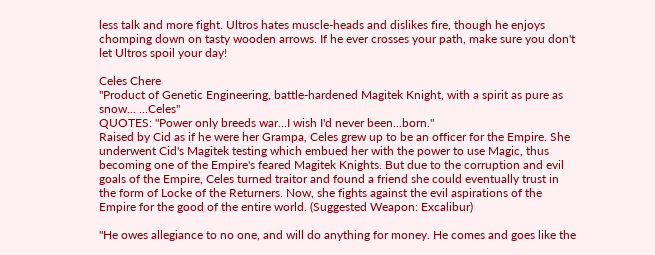less talk and more fight. Ultros hates muscle-heads and dislikes fire, though he enjoys chomping down on tasty wooden arrows. If he ever crosses your path, make sure you don't let Ultros spoil your day!

Celes Chere
"Product of Genetic Engineering, battle-hardened Magitek Knight, with a spirit as pure as snow... ...Celes"
QUOTES: "Power only breeds war...I wish I'd never been...born."
Raised by Cid as if he were her Grampa, Celes grew up to be an officer for the Empire. She underwent Cid's Magitek testing which embued her with the power to use Magic, thus becoming one of the Empire's feared Magitek Knights. But due to the corruption and evil goals of the Empire, Celes turned traitor and found a friend she could eventually trust in the form of Locke of the Returners. Now, she fights against the evil aspirations of the Empire for the good of the entire world. (Suggested Weapon: Excalibur)

"He owes allegiance to no one, and will do anything for money. He comes and goes like the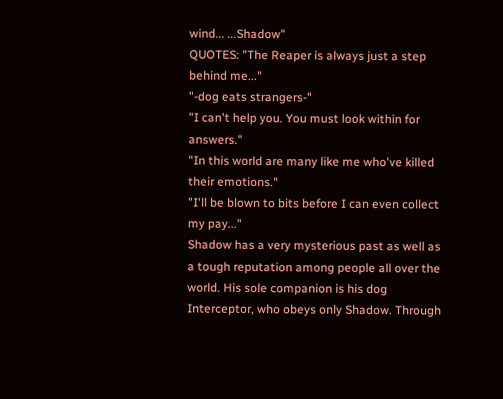wind... ...Shadow"
QUOTES: "The Reaper is always just a step behind me..."
"-dog eats strangers-"
"I can't help you. You must look within for answers."
"In this world are many like me who've killed their emotions."
"I'll be blown to bits before I can even collect my pay..."
Shadow has a very mysterious past as well as a tough reputation among people all over the world. His sole companion is his dog Interceptor, who obeys only Shadow. Through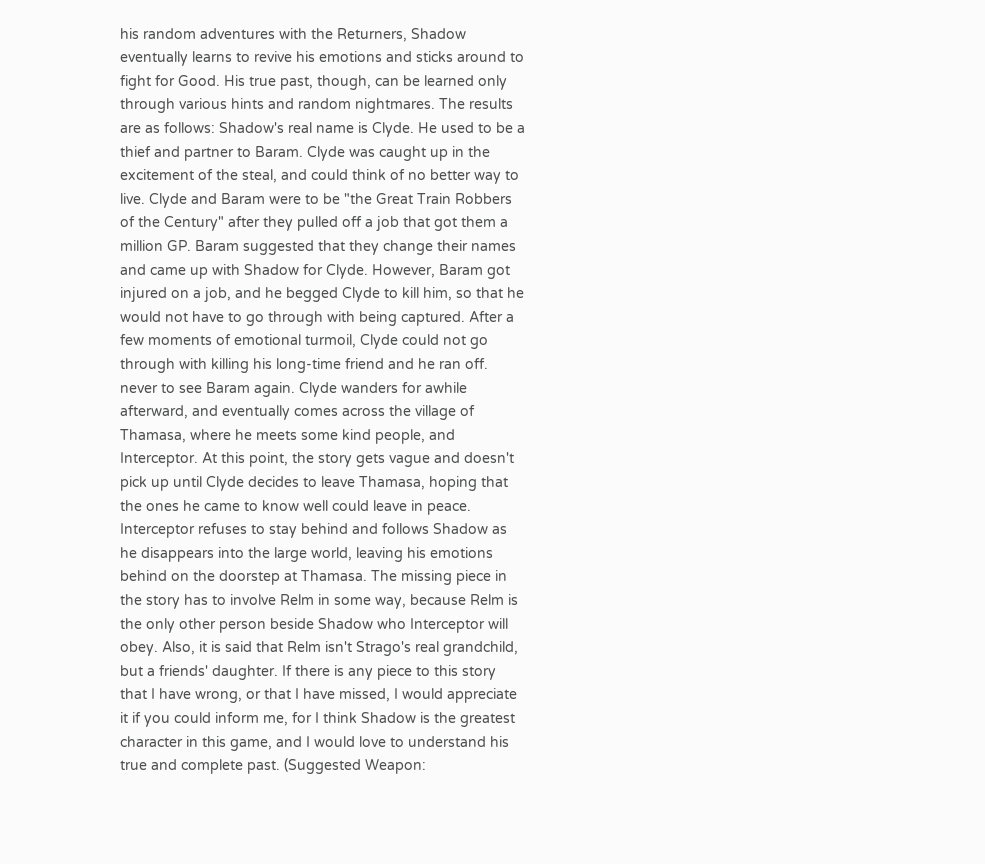his random adventures with the Returners, Shadow eventually learns to revive his emotions and sticks around to fight for Good. His true past, though, can be learned only through various hints and random nightmares. The results are as follows: Shadow's real name is Clyde. He used to be a thief and partner to Baram. Clyde was caught up in the excitement of the steal, and could think of no better way to live. Clyde and Baram were to be "the Great Train Robbers of the Century" after they pulled off a job that got them a million GP. Baram suggested that they change their names and came up with Shadow for Clyde. However, Baram got injured on a job, and he begged Clyde to kill him, so that he would not have to go through with being captured. After a few moments of emotional turmoil, Clyde could not go through with killing his long-time friend and he ran off. never to see Baram again. Clyde wanders for awhile afterward, and eventually comes across the village of Thamasa, where he meets some kind people, and Interceptor. At this point, the story gets vague and doesn't pick up until Clyde decides to leave Thamasa, hoping that the ones he came to know well could leave in peace. Interceptor refuses to stay behind and follows Shadow as he disappears into the large world, leaving his emotions behind on the doorstep at Thamasa. The missing piece in the story has to involve Relm in some way, because Relm is the only other person beside Shadow who Interceptor will obey. Also, it is said that Relm isn't Strago's real grandchild, but a friends' daughter. If there is any piece to this story that I have wrong, or that I have missed, I would appreciate it if you could inform me, for I think Shadow is the greatest character in this game, and I would love to understand his true and complete past. (Suggested Weapon: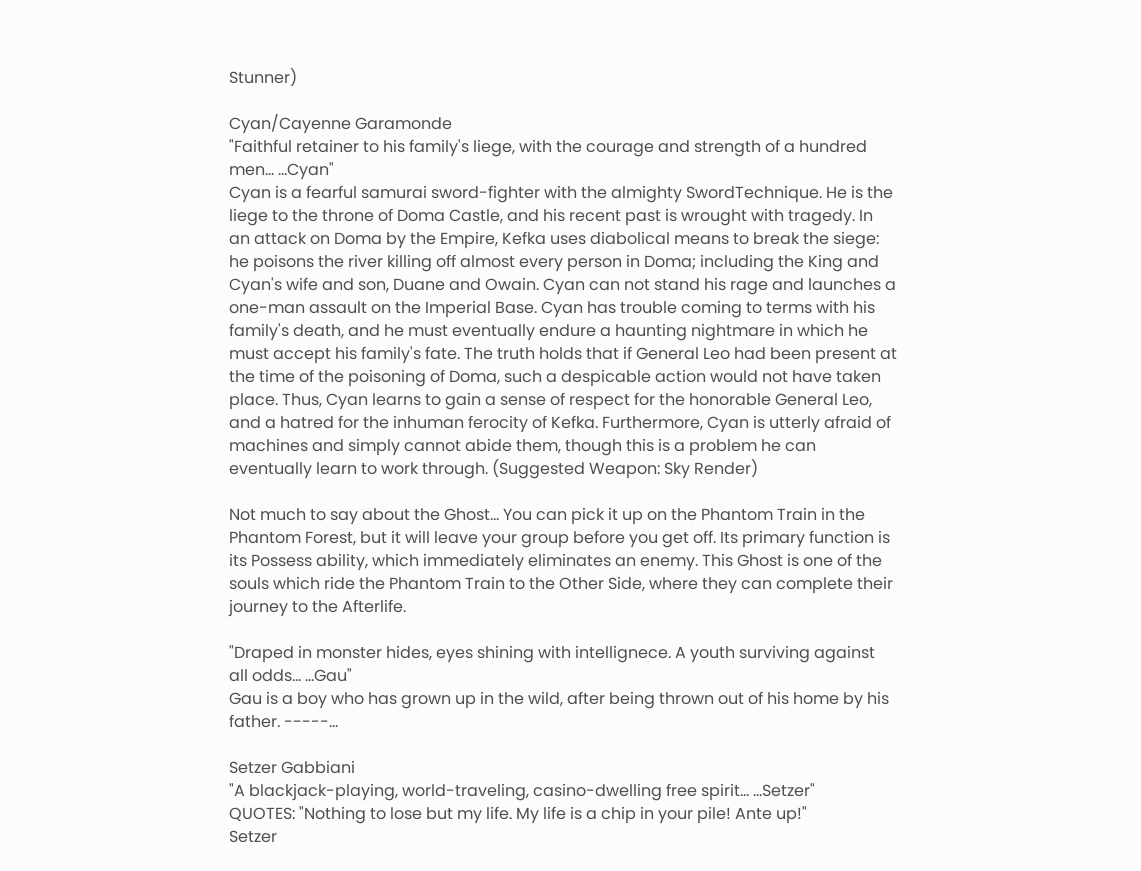Stunner)

Cyan/Cayenne Garamonde
"Faithful retainer to his family's liege, with the courage and strength of a hundred men... ...Cyan"
Cyan is a fearful samurai sword-fighter with the almighty SwordTechnique. He is the liege to the throne of Doma Castle, and his recent past is wrought with tragedy. In an attack on Doma by the Empire, Kefka uses diabolical means to break the siege: he poisons the river killing off almost every person in Doma; including the King and Cyan's wife and son, Duane and Owain. Cyan can not stand his rage and launches a one-man assault on the Imperial Base. Cyan has trouble coming to terms with his family's death, and he must eventually endure a haunting nightmare in which he must accept his family's fate. The truth holds that if General Leo had been present at the time of the poisoning of Doma, such a despicable action would not have taken place. Thus, Cyan learns to gain a sense of respect for the honorable General Leo, and a hatred for the inhuman ferocity of Kefka. Furthermore, Cyan is utterly afraid of machines and simply cannot abide them, though this is a problem he can eventually learn to work through. (Suggested Weapon: Sky Render)

Not much to say about the Ghost... You can pick it up on the Phantom Train in the Phantom Forest, but it will leave your group before you get off. Its primary function is its Possess ability, which immediately eliminates an enemy. This Ghost is one of the souls which ride the Phantom Train to the Other Side, where they can complete their journey to the Afterlife.

"Draped in monster hides, eyes shining with intellignece. A youth surviving against all odds... ...Gau"
Gau is a boy who has grown up in the wild, after being thrown out of his home by his father. -----...

Setzer Gabbiani
"A blackjack-playing, world-traveling, casino-dwelling free spirit... ...Setzer"
QUOTES: "Nothing to lose but my life. My life is a chip in your pile! Ante up!"
Setzer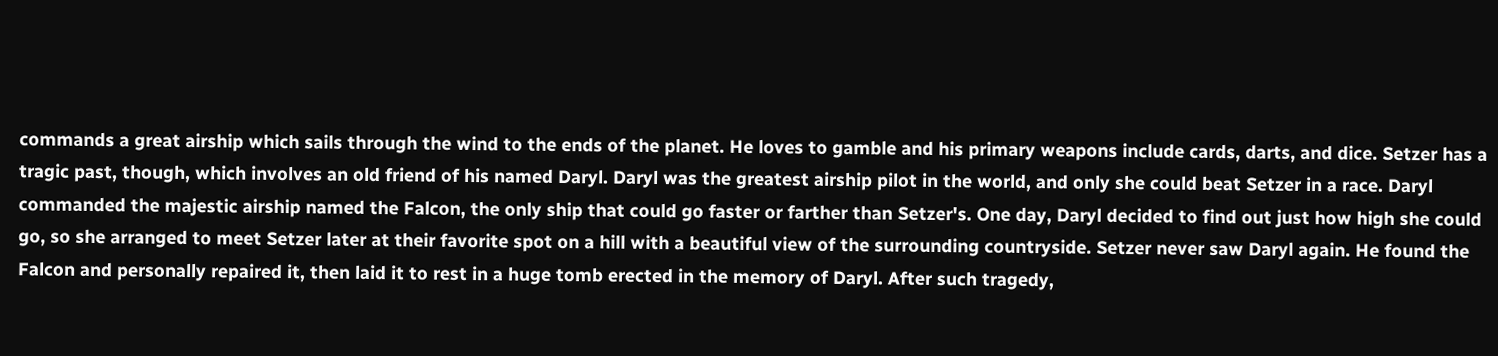commands a great airship which sails through the wind to the ends of the planet. He loves to gamble and his primary weapons include cards, darts, and dice. Setzer has a tragic past, though, which involves an old friend of his named Daryl. Daryl was the greatest airship pilot in the world, and only she could beat Setzer in a race. Daryl commanded the majestic airship named the Falcon, the only ship that could go faster or farther than Setzer's. One day, Daryl decided to find out just how high she could go, so she arranged to meet Setzer later at their favorite spot on a hill with a beautiful view of the surrounding countryside. Setzer never saw Daryl again. He found the Falcon and personally repaired it, then laid it to rest in a huge tomb erected in the memory of Daryl. After such tragedy,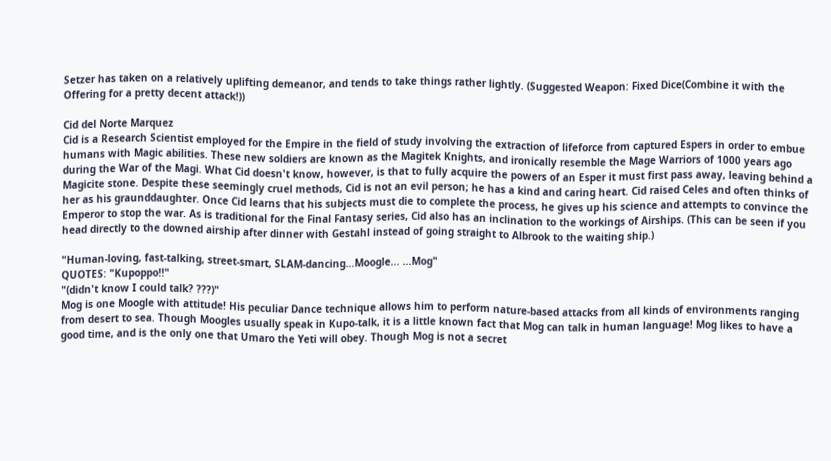Setzer has taken on a relatively uplifting demeanor, and tends to take things rather lightly. (Suggested Weapon: Fixed Dice(Combine it with the Offering for a pretty decent attack!))

Cid del Norte Marquez
Cid is a Research Scientist employed for the Empire in the field of study involving the extraction of lifeforce from captured Espers in order to embue humans with Magic abilities. These new soldiers are known as the Magitek Knights, and ironically resemble the Mage Warriors of 1000 years ago during the War of the Magi. What Cid doesn't know, however, is that to fully acquire the powers of an Esper it must first pass away, leaving behind a Magicite stone. Despite these seemingly cruel methods, Cid is not an evil person; he has a kind and caring heart. Cid raised Celes and often thinks of her as his graunddaughter. Once Cid learns that his subjects must die to complete the process, he gives up his science and attempts to convince the Emperor to stop the war. As is traditional for the Final Fantasy series, Cid also has an inclination to the workings of Airships. (This can be seen if you head directly to the downed airship after dinner with Gestahl instead of going straight to Albrook to the waiting ship.)

"Human-loving, fast-talking, street-smart, SLAM-dancing...Moogle... ...Mog"
QUOTES: "Kupoppo!!"
"(didn't know I could talk? ???)"
Mog is one Moogle with attitude! His peculiar Dance technique allows him to perform nature-based attacks from all kinds of environments ranging from desert to sea. Though Moogles usually speak in Kupo-talk, it is a little known fact that Mog can talk in human language! Mog likes to have a good time, and is the only one that Umaro the Yeti will obey. Though Mog is not a secret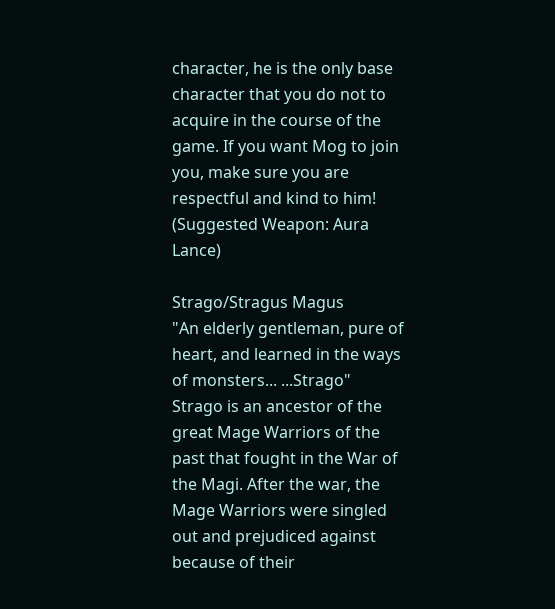character, he is the only base character that you do not to acquire in the course of the game. If you want Mog to join you, make sure you are respectful and kind to him! (Suggested Weapon: Aura Lance)

Strago/Stragus Magus
"An elderly gentleman, pure of heart, and learned in the ways of monsters... ...Strago"
Strago is an ancestor of the great Mage Warriors of the past that fought in the War of the Magi. After the war, the Mage Warriors were singled out and prejudiced against because of their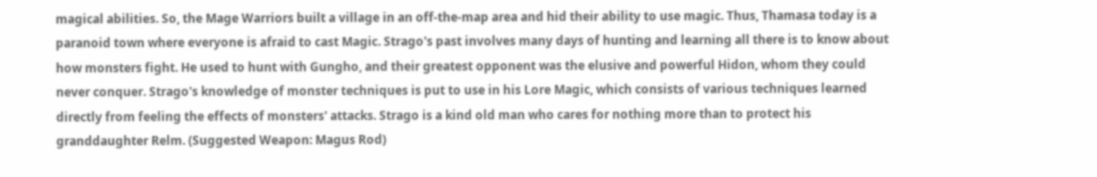magical abilities. So, the Mage Warriors built a village in an off-the-map area and hid their ability to use magic. Thus, Thamasa today is a paranoid town where everyone is afraid to cast Magic. Strago's past involves many days of hunting and learning all there is to know about how monsters fight. He used to hunt with Gungho, and their greatest opponent was the elusive and powerful Hidon, whom they could never conquer. Strago's knowledge of monster techniques is put to use in his Lore Magic, which consists of various techniques learned directly from feeling the effects of monsters' attacks. Strago is a kind old man who cares for nothing more than to protect his granddaughter Relm. (Suggested Weapon: Magus Rod)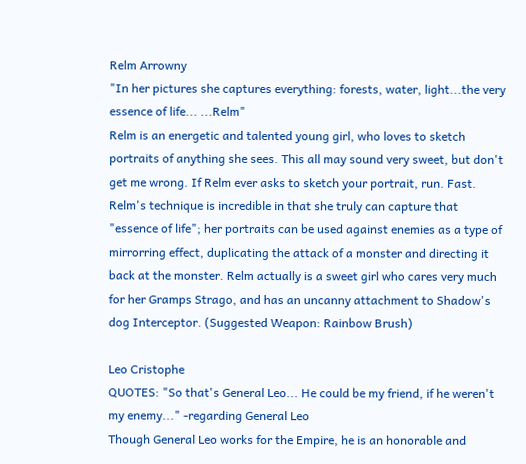Relm Arrowny
"In her pictures she captures everything: forests, water, light...the very essence of life... ...Relm"
Relm is an energetic and talented young girl, who loves to sketch portraits of anything she sees. This all may sound very sweet, but don't get me wrong. If Relm ever asks to sketch your portrait, run. Fast. Relm's technique is incredible in that she truly can capture that "essence of life"; her portraits can be used against enemies as a type of mirrorring effect, duplicating the attack of a monster and directing it back at the monster. Relm actually is a sweet girl who cares very much for her Gramps Strago, and has an uncanny attachment to Shadow's dog Interceptor. (Suggested Weapon: Rainbow Brush)

Leo Cristophe
QUOTES: "So that's General Leo... He could be my friend, if he weren't my enemy..." -regarding General Leo
Though General Leo works for the Empire, he is an honorable and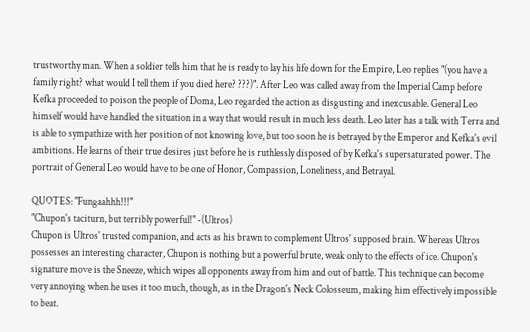trustworthy man. When a soldier tells him that he is ready to lay his life down for the Empire, Leo replies "(you have a family right? what would I tell them if you died here? ???)". After Leo was called away from the Imperial Camp before Kefka proceeded to poison the people of Doma, Leo regarded the action as disgusting and inexcusable. General Leo himself would have handled the situation in a way that would result in much less death. Leo later has a talk with Terra and is able to sympathize with her position of not knowing love, but too soon he is betrayed by the Emperor and Kefka's evil ambitions. He learns of their true desires just before he is ruthlessly disposed of by Kefka's supersaturated power. The portrait of General Leo would have to be one of Honor, Compassion, Loneliness, and Betrayal.

QUOTES: "Fungaahhh!!!"
"Chupon's taciturn, but terribly powerful!" -(Ultros)
Chupon is Ultros' trusted companion, and acts as his brawn to complement Ultros' supposed brain. Whereas Ultros possesses an interesting character, Chupon is nothing but a powerful brute, weak only to the effects of ice. Chupon's signature move is the Sneeze, which wipes all opponents away from him and out of battle. This technique can become very annoying when he uses it too much, though, as in the Dragon's Neck Colosseum, making him effectively impossible to beat.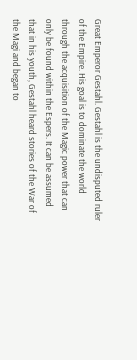Great Emperor Gestahl. Gestahl is the undisputed ruler of the Empire. His goal is to dominate the world through the acquisition of the Magic power that can only be found within the Espers. It can be assumed that in his youth, Gestahl heard stories of the War of the Magi and began to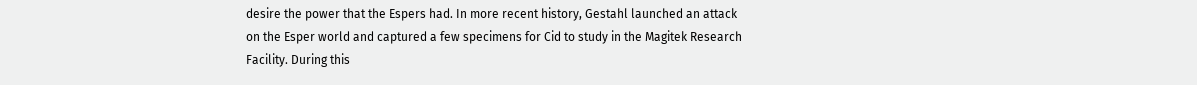desire the power that the Espers had. In more recent history, Gestahl launched an attack on the Esper world and captured a few specimens for Cid to study in the Magitek Research Facility. During this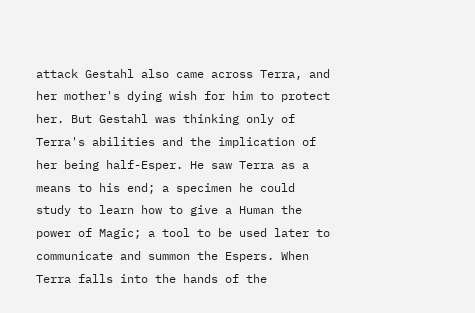attack Gestahl also came across Terra, and her mother's dying wish for him to protect her. But Gestahl was thinking only of Terra's abilities and the implication of her being half-Esper. He saw Terra as a means to his end; a specimen he could study to learn how to give a Human the power of Magic; a tool to be used later to communicate and summon the Espers. When Terra falls into the hands of the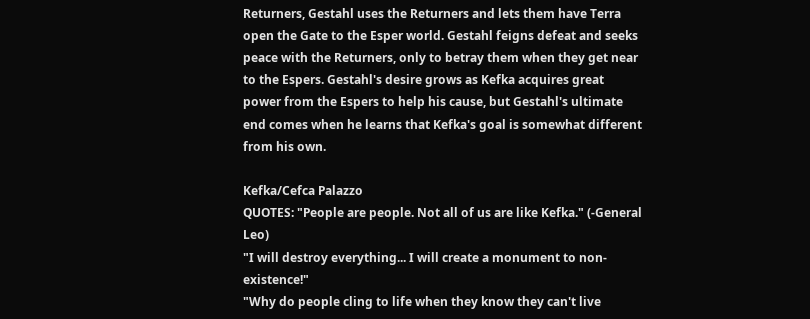Returners, Gestahl uses the Returners and lets them have Terra open the Gate to the Esper world. Gestahl feigns defeat and seeks peace with the Returners, only to betray them when they get near to the Espers. Gestahl's desire grows as Kefka acquires great power from the Espers to help his cause, but Gestahl's ultimate end comes when he learns that Kefka's goal is somewhat different from his own.

Kefka/Cefca Palazzo
QUOTES: "People are people. Not all of us are like Kefka." (-General Leo)
"I will destroy everything... I will create a monument to non-existence!"
"Why do people cling to life when they know they can't live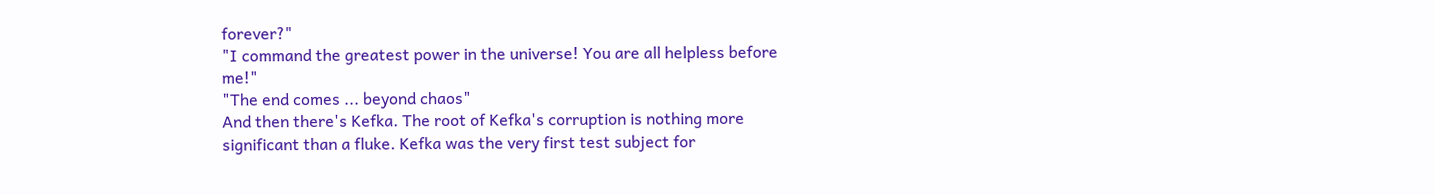forever?"
"I command the greatest power in the universe! You are all helpless before me!"
"The end comes ... beyond chaos"
And then there's Kefka. The root of Kefka's corruption is nothing more significant than a fluke. Kefka was the very first test subject for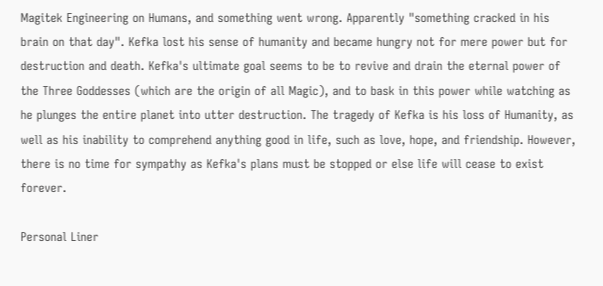Magitek Engineering on Humans, and something went wrong. Apparently "something cracked in his brain on that day". Kefka lost his sense of humanity and became hungry not for mere power but for destruction and death. Kefka's ultimate goal seems to be to revive and drain the eternal power of the Three Goddesses (which are the origin of all Magic), and to bask in this power while watching as he plunges the entire planet into utter destruction. The tragedy of Kefka is his loss of Humanity, as well as his inability to comprehend anything good in life, such as love, hope, and friendship. However, there is no time for sympathy as Kefka's plans must be stopped or else life will cease to exist forever.

Personal Liner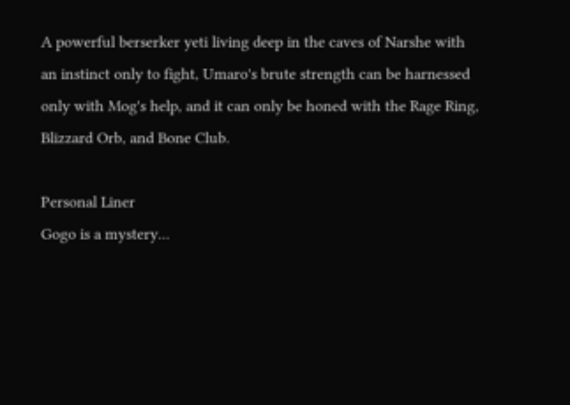A powerful berserker yeti living deep in the caves of Narshe with an instinct only to fight, Umaro's brute strength can be harnessed only with Mog's help, and it can only be honed with the Rage Ring, Blizzard Orb, and Bone Club.

Personal Liner
Gogo is a mystery...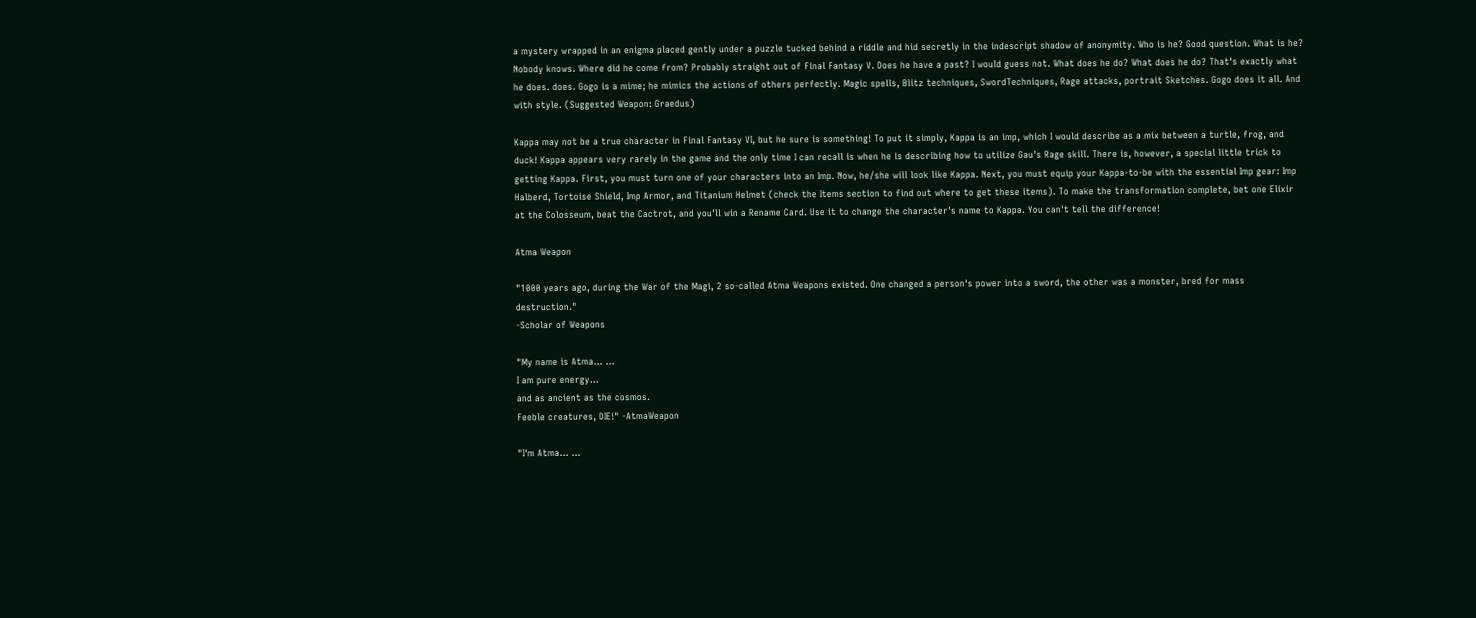a mystery wrapped in an enigma placed gently under a puzzle tucked behind a riddle and hid secretly in the indescript shadow of anonymity. Who is he? Good question. What is he? Nobody knows. Where did he come from? Probably straight out of Final Fantasy V. Does he have a past? I would guess not. What does he do? What does he do? That's exactly what he does. does. Gogo is a mime; he mimics the actions of others perfectly. Magic spells, Blitz techniques, SwordTechniques, Rage attacks, portrait Sketches. Gogo does it all. And with style. (Suggested Weapon: Graedus)

Kappa may not be a true character in Final Fantasy VI, but he sure is something! To put it simply, Kappa is an imp, which I would describe as a mix between a turtle, frog, and duck! Kappa appears very rarely in the game and the only time I can recall is when he is describing how to utilize Gau's Rage skill. There is, however, a special little trick to getting Kappa. First, you must turn one of your characters into an Imp. Now, he/she will look like Kappa. Next, you must equip your Kappa-to-be with the essential Imp gear: Imp Halberd, Tortoise Shield, Imp Armor, and Titanium Helmet (check the Items section to find out where to get these items). To make the transformation complete, bet one Elixir at the Colosseum, beat the Cactrot, and you'll win a Rename Card. Use it to change the character's name to Kappa. You can't tell the difference!

Atma Weapon

"1000 years ago, during the War of the Magi, 2 so-called Atma Weapons existed. One changed a person's power into a sword, the other was a monster, bred for mass destruction."
-Scholar of Weapons

"My name is Atma... ...
I am pure energy...
and as ancient as the cosmos.
Feeble creatures, DIE!" -AtmaWeapon

"I'm Atma... ...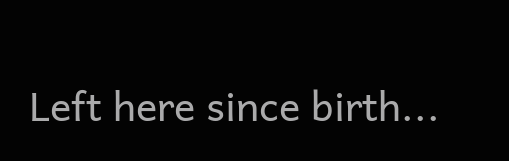Left here since birth...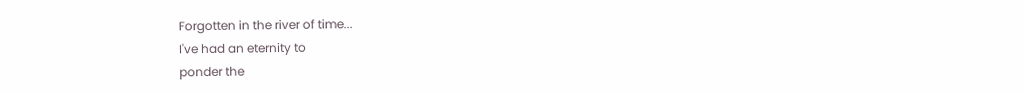Forgotten in the river of time...
I've had an eternity to
ponder the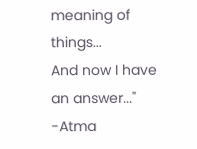meaning of things...
And now I have an answer..." -Atma